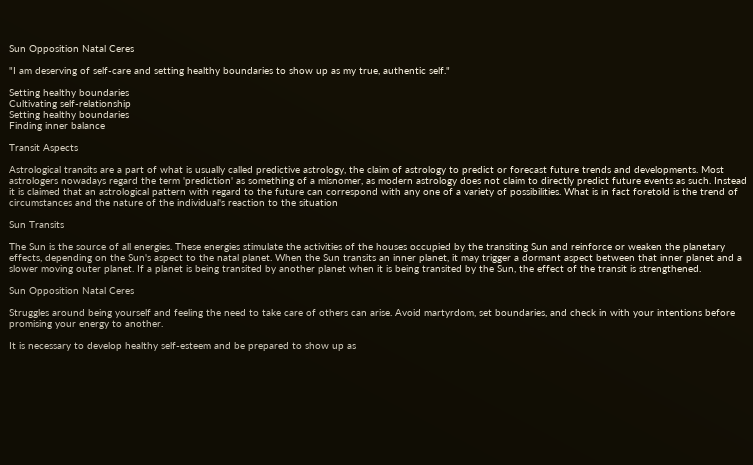Sun Opposition Natal Ceres

"I am deserving of self-care and setting healthy boundaries to show up as my true, authentic self."

Setting healthy boundaries
Cultivating self-relationship
Setting healthy boundaries
Finding inner balance

Transit Aspects

Astrological transits are a part of what is usually called predictive astrology, the claim of astrology to predict or forecast future trends and developments. Most astrologers nowadays regard the term 'prediction' as something of a misnomer, as modern astrology does not claim to directly predict future events as such. Instead it is claimed that an astrological pattern with regard to the future can correspond with any one of a variety of possibilities. What is in fact foretold is the trend of circumstances and the nature of the individual's reaction to the situation

Sun Transits

The Sun is the source of all energies. These energies stimulate the activities of the houses occupied by the transiting Sun and reinforce or weaken the planetary effects, depending on the Sun's aspect to the natal planet. When the Sun transits an inner planet, it may trigger a dormant aspect between that inner planet and a slower moving outer planet. If a planet is being transited by another planet when it is being transited by the Sun, the effect of the transit is strengthened.

Sun Opposition Natal Ceres

Struggles around being yourself and feeling the need to take care of others can arise. Avoid martyrdom, set boundaries, and check in with your intentions before promising your energy to another.

It is necessary to develop healthy self-esteem and be prepared to show up as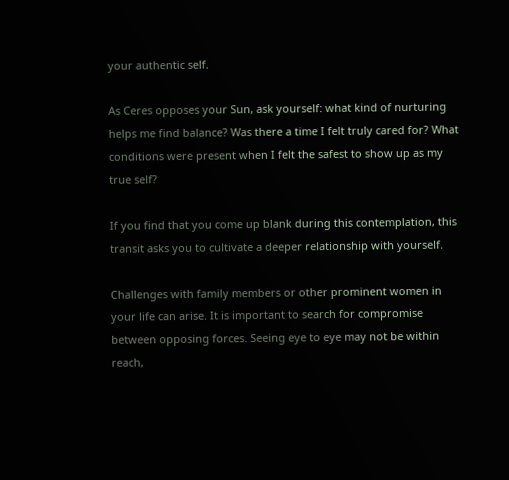your authentic self.

As Ceres opposes your Sun, ask yourself: what kind of nurturing helps me find balance? Was there a time I felt truly cared for? What conditions were present when I felt the safest to show up as my true self?

If you find that you come up blank during this contemplation, this transit asks you to cultivate a deeper relationship with yourself.

Challenges with family members or other prominent women in your life can arise. It is important to search for compromise between opposing forces. Seeing eye to eye may not be within reach,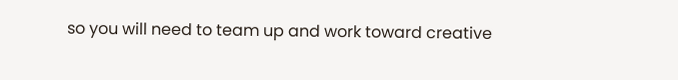so you will need to team up and work toward creative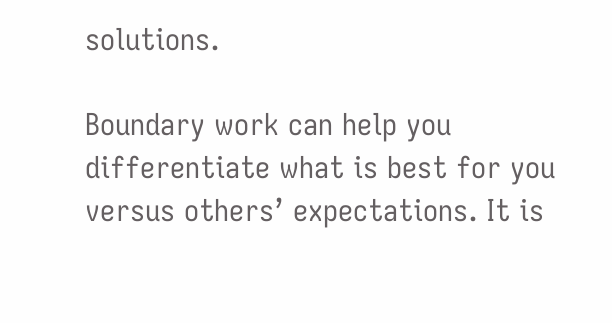solutions.

Boundary work can help you differentiate what is best for you versus others’ expectations. It is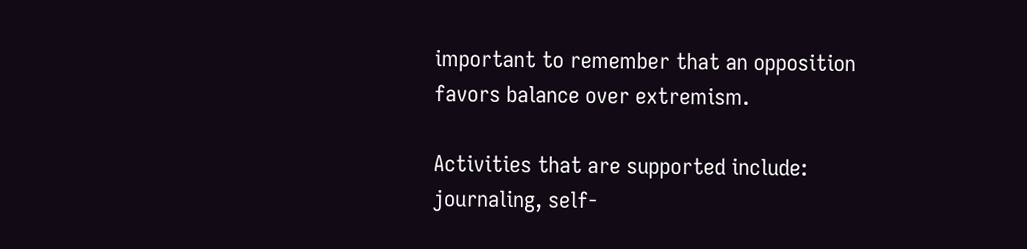important to remember that an opposition favors balance over extremism.

Activities that are supported include: journaling, self-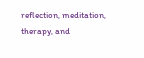reflection, meditation, therapy, and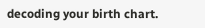decoding your birth chart.